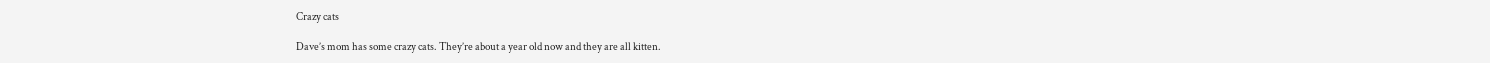Crazy cats

Dave’s mom has some crazy cats. They’re about a year old now and they are all kitten.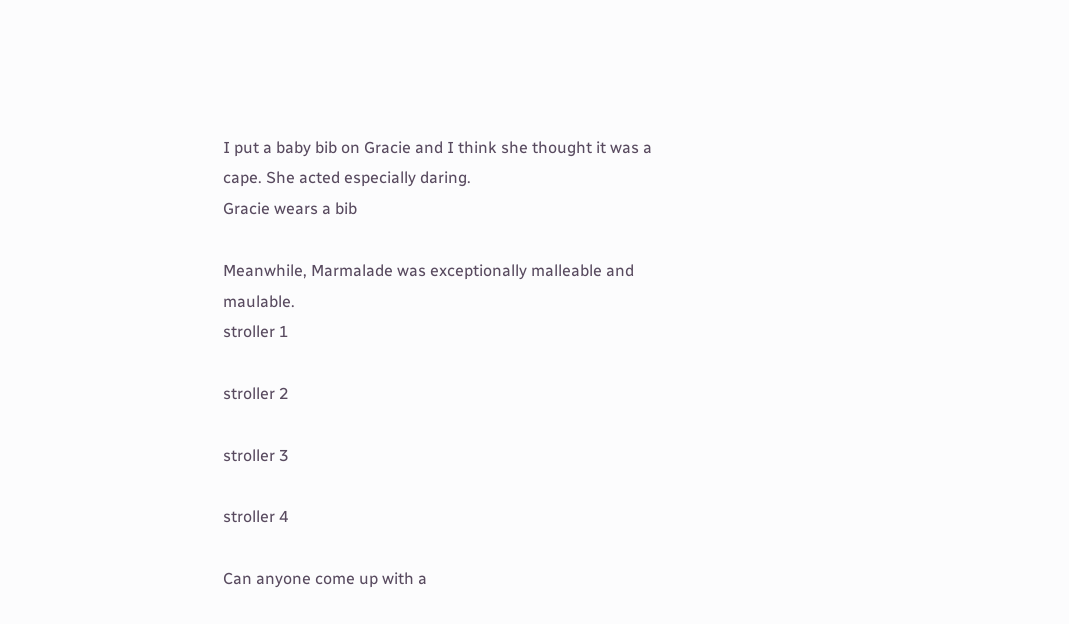I put a baby bib on Gracie and I think she thought it was a cape. She acted especially daring.
Gracie wears a bib

Meanwhile, Marmalade was exceptionally malleable and maulable.
stroller 1

stroller 2

stroller 3

stroller 4

Can anyone come up with a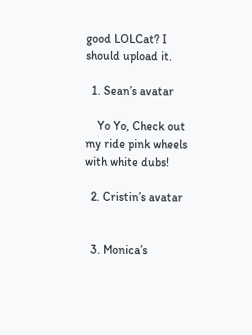good LOLCat? I should upload it.

  1. Sean’s avatar

    Yo Yo, Check out my ride pink wheels with white dubs!

  2. Cristin’s avatar


  3. Monica’s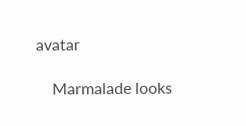avatar

    Marmalade looks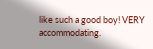like such a good boy! VERY accommodating.